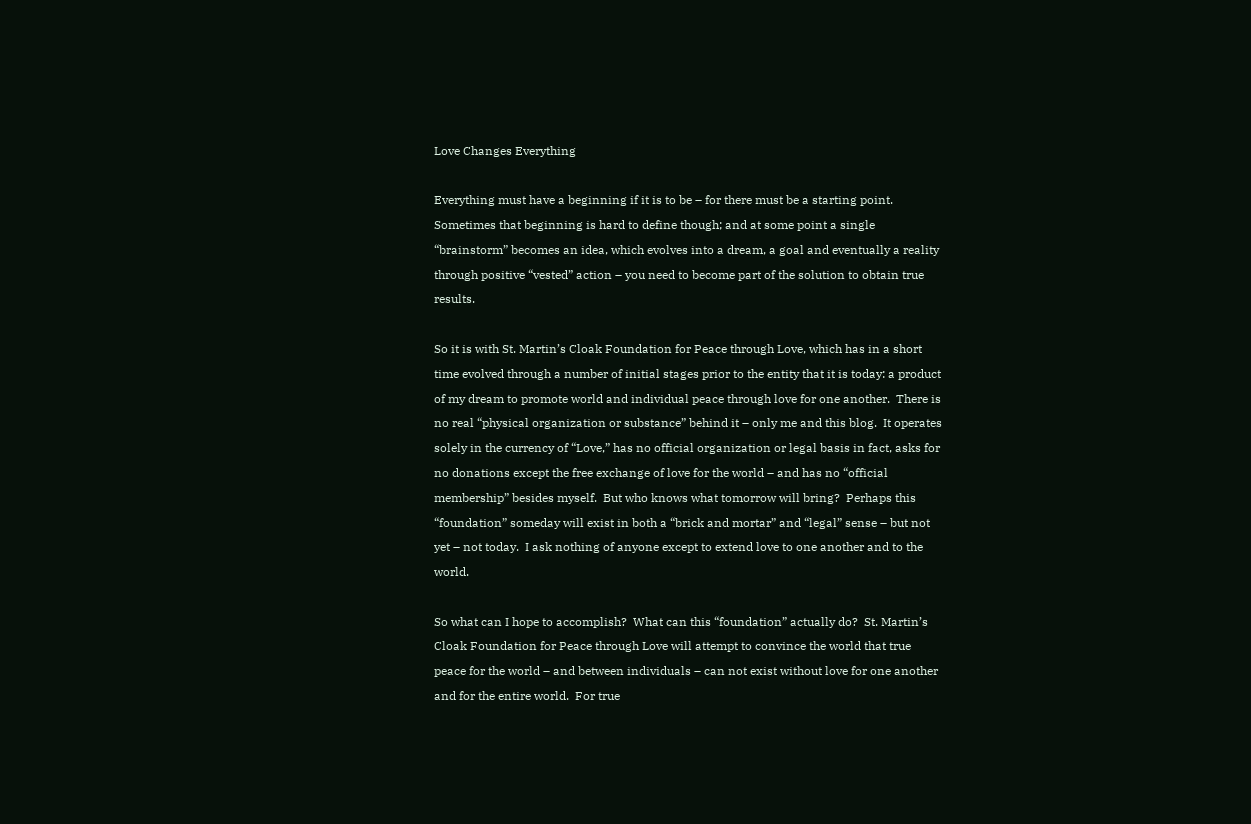Love Changes Everything

Everything must have a beginning if it is to be – for there must be a starting point.  Sometimes that beginning is hard to define though; and at some point a single “brainstorm” becomes an idea, which evolves into a dream, a goal and eventually a reality through positive “vested” action – you need to become part of the solution to obtain true results.

So it is with St. Martin’s Cloak Foundation for Peace through Love, which has in a short time evolved through a number of initial stages prior to the entity that it is today: a product of my dream to promote world and individual peace through love for one another.  There is no real “physical organization or substance” behind it – only me and this blog.  It operates solely in the currency of “Love,” has no official organization or legal basis in fact, asks for no donations except the free exchange of love for the world – and has no “official membership” besides myself.  But who knows what tomorrow will bring?  Perhaps this “foundation” someday will exist in both a “brick and mortar” and “legal” sense – but not yet – not today.  I ask nothing of anyone except to extend love to one another and to the world.

So what can I hope to accomplish?  What can this “foundation” actually do?  St. Martin’s Cloak Foundation for Peace through Love will attempt to convince the world that true peace for the world – and between individuals – can not exist without love for one another and for the entire world.  For true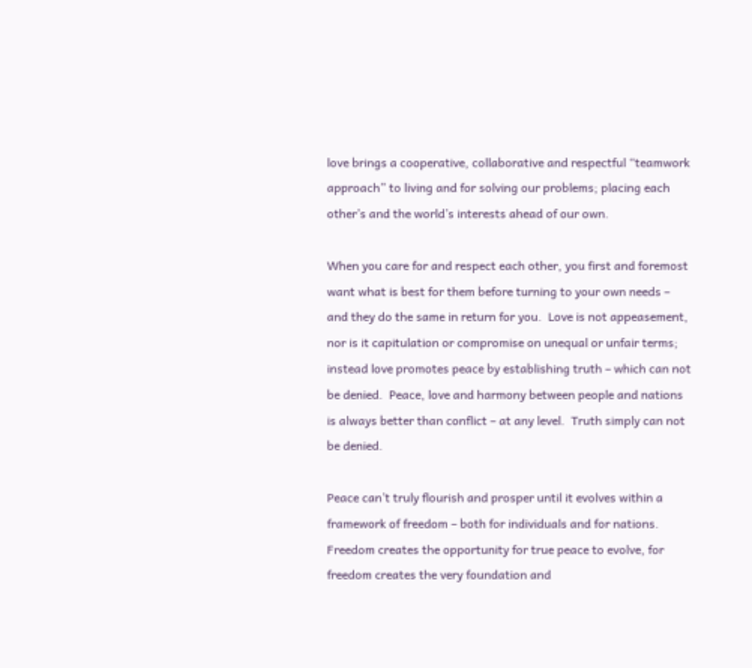love brings a cooperative, collaborative and respectful “teamwork approach” to living and for solving our problems; placing each other’s and the world’s interests ahead of our own.

When you care for and respect each other, you first and foremost want what is best for them before turning to your own needs – and they do the same in return for you.  Love is not appeasement, nor is it capitulation or compromise on unequal or unfair terms; instead love promotes peace by establishing truth – which can not be denied.  Peace, love and harmony between people and nations is always better than conflict – at any level.  Truth simply can not be denied.

Peace can’t truly flourish and prosper until it evolves within a framework of freedom – both for individuals and for nations.  Freedom creates the opportunity for true peace to evolve, for freedom creates the very foundation and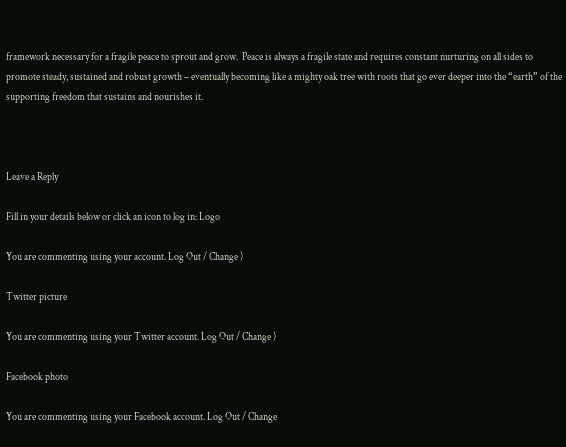framework necessary for a fragile peace to sprout and grow.  Peace is always a fragile state and requires constant nurturing on all sides to promote steady, sustained and robust growth – eventually becoming like a mighty oak tree with roots that go ever deeper into the “earth” of the supporting freedom that sustains and nourishes it.



Leave a Reply

Fill in your details below or click an icon to log in: Logo

You are commenting using your account. Log Out / Change )

Twitter picture

You are commenting using your Twitter account. Log Out / Change )

Facebook photo

You are commenting using your Facebook account. Log Out / Change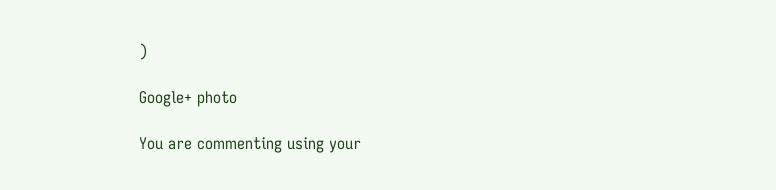)

Google+ photo

You are commenting using your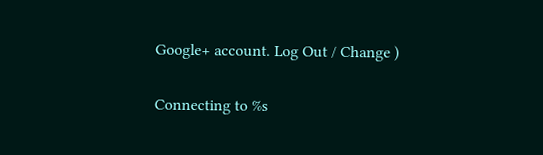Google+ account. Log Out / Change )

Connecting to %s